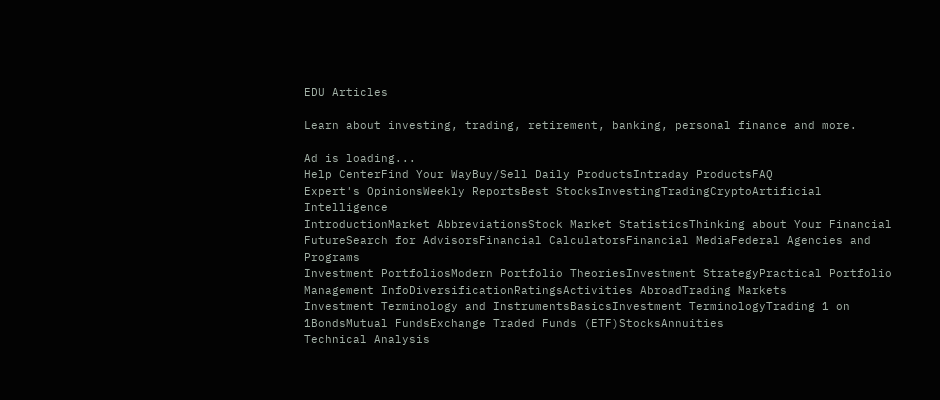EDU Articles

Learn about investing, trading, retirement, banking, personal finance and more.

Ad is loading...
Help CenterFind Your WayBuy/Sell Daily ProductsIntraday ProductsFAQ
Expert's OpinionsWeekly ReportsBest StocksInvestingTradingCryptoArtificial Intelligence
IntroductionMarket AbbreviationsStock Market StatisticsThinking about Your Financial FutureSearch for AdvisorsFinancial CalculatorsFinancial MediaFederal Agencies and Programs
Investment PortfoliosModern Portfolio TheoriesInvestment StrategyPractical Portfolio Management InfoDiversificationRatingsActivities AbroadTrading Markets
Investment Terminology and InstrumentsBasicsInvestment TerminologyTrading 1 on 1BondsMutual FundsExchange Traded Funds (ETF)StocksAnnuities
Technical Analysis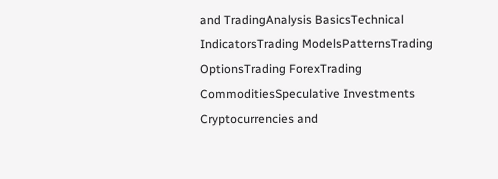and TradingAnalysis BasicsTechnical IndicatorsTrading ModelsPatternsTrading OptionsTrading ForexTrading CommoditiesSpeculative Investments
Cryptocurrencies and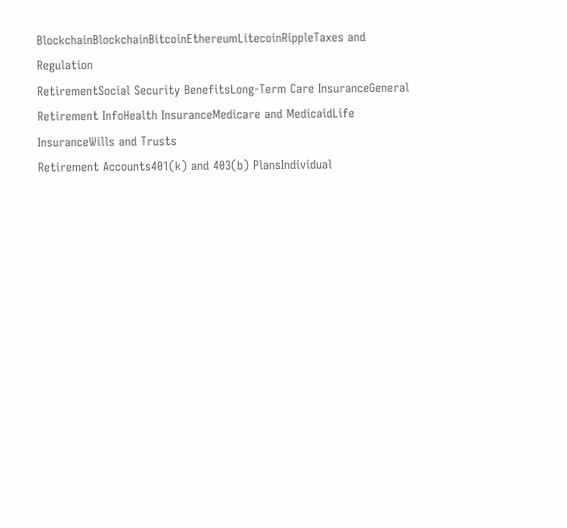BlockchainBlockchainBitcoinEthereumLitecoinRippleTaxes and Regulation
RetirementSocial Security BenefitsLong-Term Care InsuranceGeneral Retirement InfoHealth InsuranceMedicare and MedicaidLife InsuranceWills and Trusts
Retirement Accounts401(k) and 403(b) PlansIndividual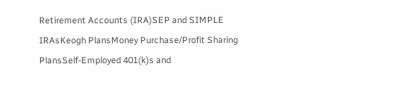Retirement Accounts (IRA)SEP and SIMPLE IRAsKeogh PlansMoney Purchase/Profit Sharing PlansSelf-Employed 401(k)s and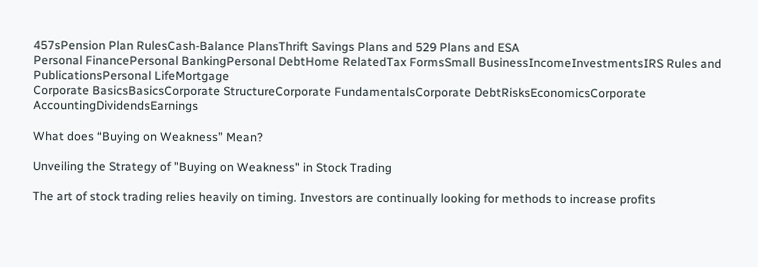457sPension Plan RulesCash-Balance PlansThrift Savings Plans and 529 Plans and ESA
Personal FinancePersonal BankingPersonal DebtHome RelatedTax FormsSmall BusinessIncomeInvestmentsIRS Rules and PublicationsPersonal LifeMortgage
Corporate BasicsBasicsCorporate StructureCorporate FundamentalsCorporate DebtRisksEconomicsCorporate AccountingDividendsEarnings

What does “Buying on Weakness” Mean?

Unveiling the Strategy of "Buying on Weakness" in Stock Trading

The art of stock trading relies heavily on timing. Investors are continually looking for methods to increase profits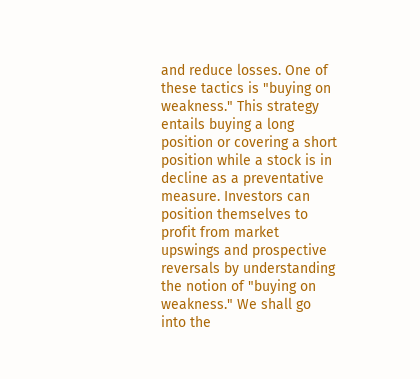and reduce losses. One of these tactics is "buying on weakness." This strategy entails buying a long position or covering a short position while a stock is in decline as a preventative measure. Investors can position themselves to profit from market upswings and prospective reversals by understanding the notion of "buying on weakness." We shall go into the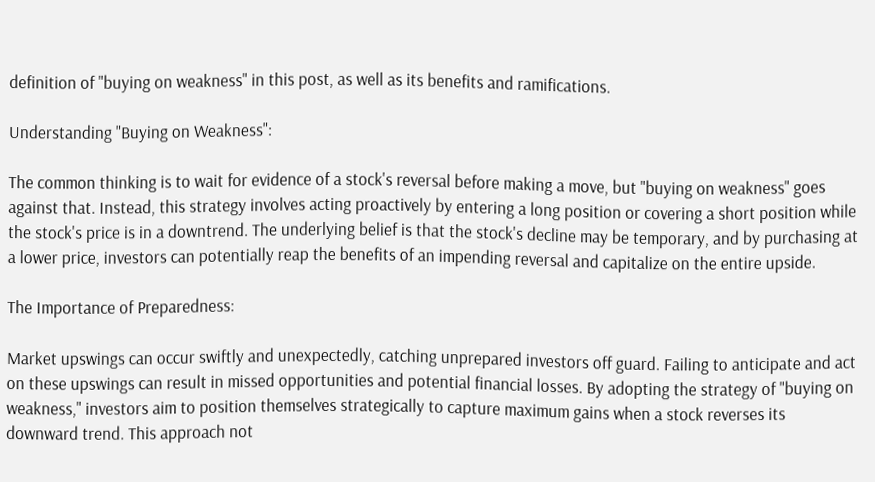definition of "buying on weakness" in this post, as well as its benefits and ramifications.

Understanding "Buying on Weakness":

The common thinking is to wait for evidence of a stock's reversal before making a move, but "buying on weakness" goes against that. Instead, this strategy involves acting proactively by entering a long position or covering a short position while the stock's price is in a downtrend. The underlying belief is that the stock's decline may be temporary, and by purchasing at a lower price, investors can potentially reap the benefits of an impending reversal and capitalize on the entire upside.

The Importance of Preparedness:

Market upswings can occur swiftly and unexpectedly, catching unprepared investors off guard. Failing to anticipate and act on these upswings can result in missed opportunities and potential financial losses. By adopting the strategy of "buying on weakness," investors aim to position themselves strategically to capture maximum gains when a stock reverses its downward trend. This approach not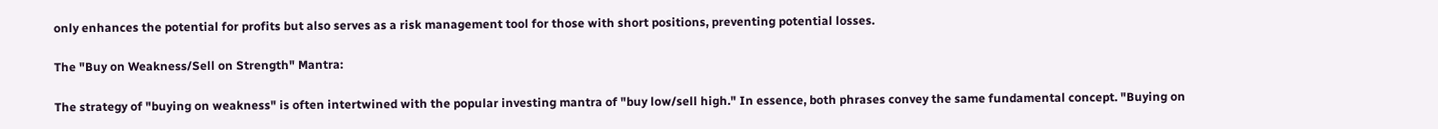only enhances the potential for profits but also serves as a risk management tool for those with short positions, preventing potential losses.

The "Buy on Weakness/Sell on Strength" Mantra:

The strategy of "buying on weakness" is often intertwined with the popular investing mantra of "buy low/sell high." In essence, both phrases convey the same fundamental concept. "Buying on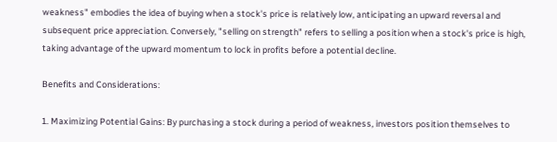weakness" embodies the idea of buying when a stock's price is relatively low, anticipating an upward reversal and subsequent price appreciation. Conversely, "selling on strength" refers to selling a position when a stock's price is high, taking advantage of the upward momentum to lock in profits before a potential decline.

Benefits and Considerations:

1. Maximizing Potential Gains: By purchasing a stock during a period of weakness, investors position themselves to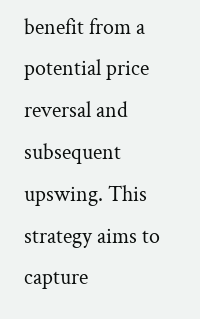benefit from a potential price reversal and subsequent upswing. This strategy aims to capture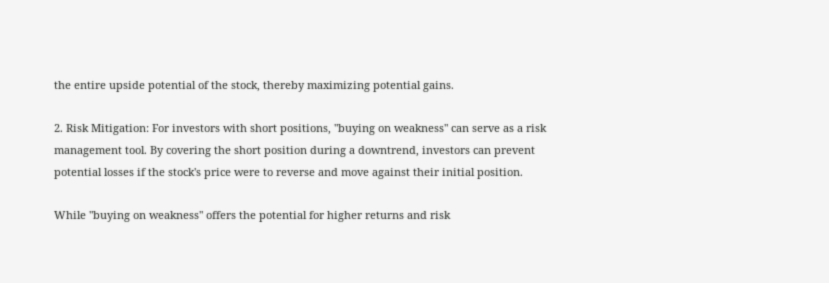the entire upside potential of the stock, thereby maximizing potential gains.

2. Risk Mitigation: For investors with short positions, "buying on weakness" can serve as a risk management tool. By covering the short position during a downtrend, investors can prevent potential losses if the stock's price were to reverse and move against their initial position.

While "buying on weakness" offers the potential for higher returns and risk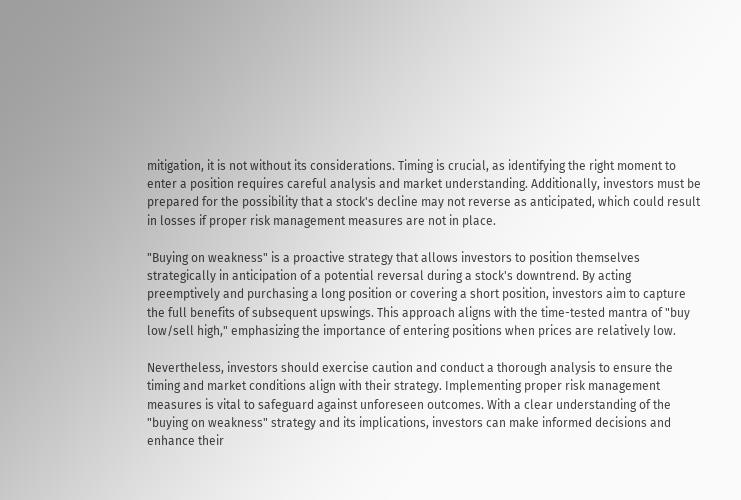mitigation, it is not without its considerations. Timing is crucial, as identifying the right moment to enter a position requires careful analysis and market understanding. Additionally, investors must be prepared for the possibility that a stock's decline may not reverse as anticipated, which could result in losses if proper risk management measures are not in place.

"Buying on weakness" is a proactive strategy that allows investors to position themselves strategically in anticipation of a potential reversal during a stock's downtrend. By acting preemptively and purchasing a long position or covering a short position, investors aim to capture the full benefits of subsequent upswings. This approach aligns with the time-tested mantra of "buy low/sell high," emphasizing the importance of entering positions when prices are relatively low.

Nevertheless, investors should exercise caution and conduct a thorough analysis to ensure the timing and market conditions align with their strategy. Implementing proper risk management measures is vital to safeguard against unforeseen outcomes. With a clear understanding of the "buying on weakness" strategy and its implications, investors can make informed decisions and enhance their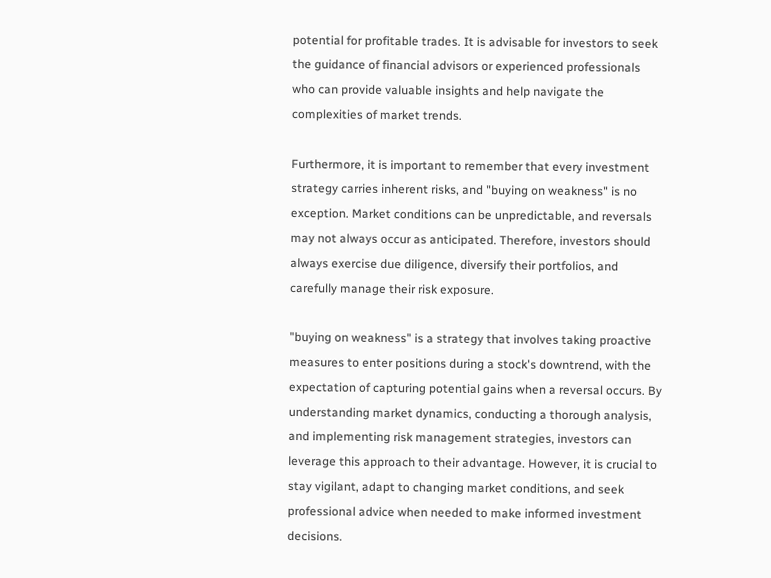potential for profitable trades. It is advisable for investors to seek the guidance of financial advisors or experienced professionals who can provide valuable insights and help navigate the complexities of market trends.

Furthermore, it is important to remember that every investment strategy carries inherent risks, and "buying on weakness" is no exception. Market conditions can be unpredictable, and reversals may not always occur as anticipated. Therefore, investors should always exercise due diligence, diversify their portfolios, and carefully manage their risk exposure.

"buying on weakness" is a strategy that involves taking proactive measures to enter positions during a stock's downtrend, with the expectation of capturing potential gains when a reversal occurs. By understanding market dynamics, conducting a thorough analysis, and implementing risk management strategies, investors can leverage this approach to their advantage. However, it is crucial to stay vigilant, adapt to changing market conditions, and seek professional advice when needed to make informed investment decisions.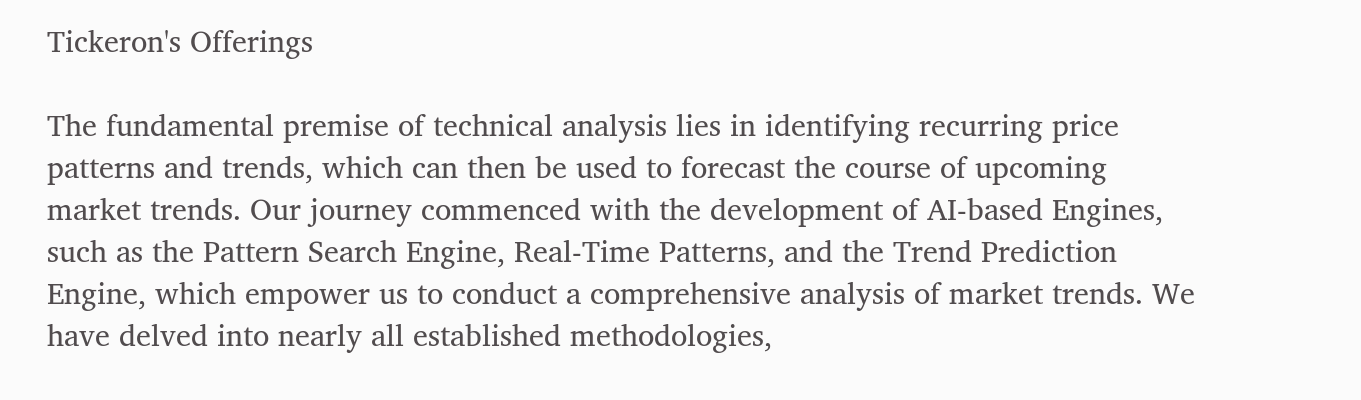Tickeron's Offerings

The fundamental premise of technical analysis lies in identifying recurring price patterns and trends, which can then be used to forecast the course of upcoming market trends. Our journey commenced with the development of AI-based Engines, such as the Pattern Search Engine, Real-Time Patterns, and the Trend Prediction Engine, which empower us to conduct a comprehensive analysis of market trends. We have delved into nearly all established methodologies,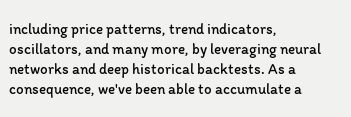including price patterns, trend indicators, oscillators, and many more, by leveraging neural networks and deep historical backtests. As a consequence, we've been able to accumulate a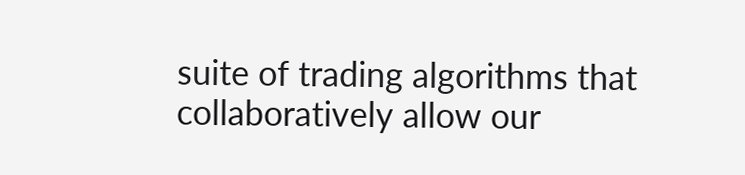suite of trading algorithms that collaboratively allow our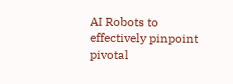AI Robots to effectively pinpoint pivotal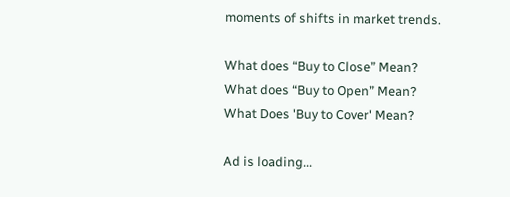moments of shifts in market trends.

What does “Buy to Close” Mean?
What does “Buy to Open” Mean?
What Does 'Buy to Cover' Mean?

Ad is loading...